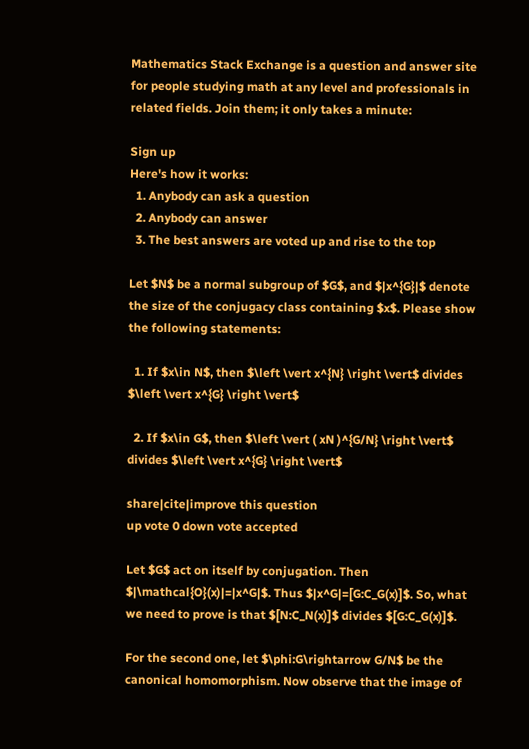Mathematics Stack Exchange is a question and answer site for people studying math at any level and professionals in related fields. Join them; it only takes a minute:

Sign up
Here's how it works:
  1. Anybody can ask a question
  2. Anybody can answer
  3. The best answers are voted up and rise to the top

Let $N$ be a normal subgroup of $G$, and $|x^{G}|$ denote the size of the conjugacy class containing $x$. Please show the following statements:

  1. If $x\in N$, then $\left \vert x^{N} \right \vert$ divides $\left \vert x^{G} \right \vert$

  2. If $x\in G$, then $\left \vert ( xN )^{G/N} \right \vert$ divides $\left \vert x^{G} \right \vert$

share|cite|improve this question
up vote 0 down vote accepted

Let $G$ act on itself by conjugation. Then $|\mathcal{O}(x)|=|x^G|$. Thus $|x^G|=[G:C_G(x)]$. So, what we need to prove is that $[N:C_N(x)]$ divides $[G:C_G(x)]$.

For the second one, let $\phi:G\rightarrow G/N$ be the canonical homomorphism. Now observe that the image of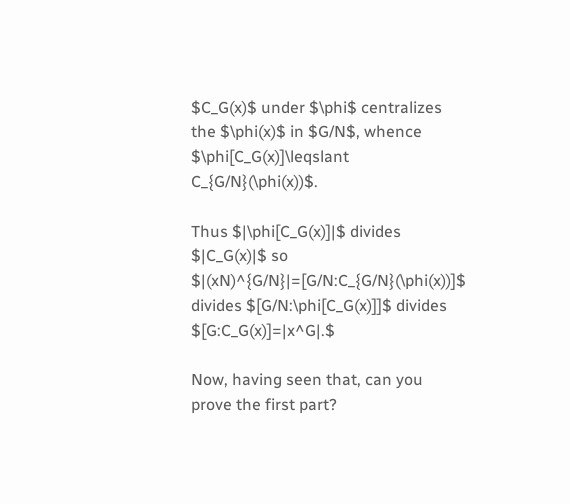$C_G(x)$ under $\phi$ centralizes the $\phi(x)$ in $G/N$, whence $\phi[C_G(x)]\leqslant C_{G/N}(\phi(x))$.

Thus $|\phi[C_G(x)]|$ divides $|C_G(x)|$ so $|(xN)^{G/N}|=[G/N:C_{G/N}(\phi(x))]$ divides $[G/N:\phi[C_G(x)]]$ divides $[G:C_G(x)]=|x^G|.$

Now, having seen that, can you prove the first part?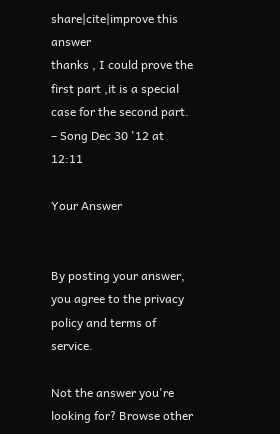share|cite|improve this answer
thanks , I could prove the first part ,it is a special case for the second part. – Song Dec 30 '12 at 12:11

Your Answer


By posting your answer, you agree to the privacy policy and terms of service.

Not the answer you're looking for? Browse other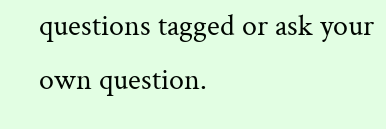questions tagged or ask your own question.